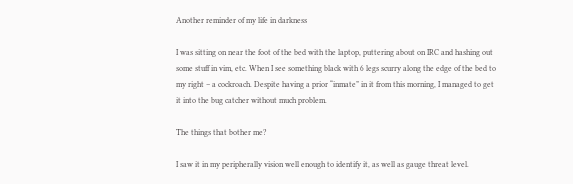Another reminder of my life in darkness

I was sitting on near the foot of the bed with the laptop, puttering about on IRC and hashing out some stuff in vim, etc. When I see something black with 6 legs scurry along the edge of the bed to my right – a cockroach. Despite having a prior “inmate” in it from this morning, I managed to get it into the bug catcher without much problem.

The things that bother me?

I saw it in my peripherally vision well enough to identify it, as well as gauge threat level.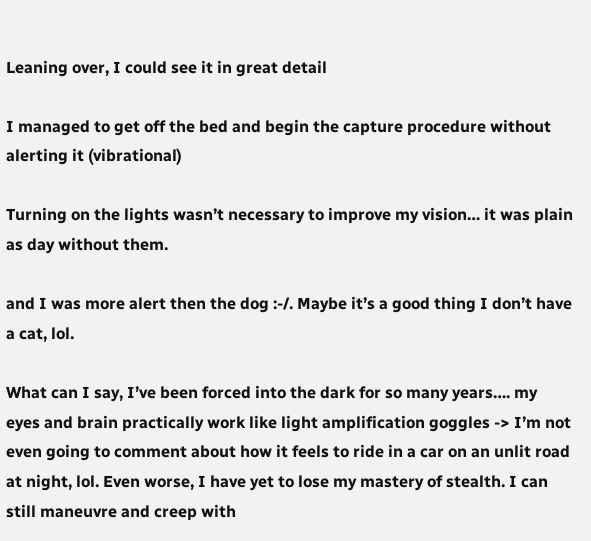Leaning over, I could see it in great detail

I managed to get off the bed and begin the capture procedure without alerting it (vibrational)

Turning on the lights wasn’t necessary to improve my vision… it was plain as day without them.

and I was more alert then the dog :-/. Maybe it’s a good thing I don’t have a cat, lol.

What can I say, I’ve been forced into the dark for so many years…. my eyes and brain practically work like light amplification goggles -> I’m not even going to comment about how it feels to ride in a car on an unlit road at night, lol. Even worse, I have yet to lose my mastery of stealth. I can still maneuvre and creep with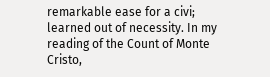remarkable ease for a civi; learned out of necessity. In my reading of the Count of Monte Cristo,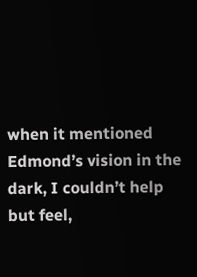when it mentioned Edmond’s vision in the dark, I couldn’t help but feel,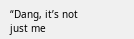“Dang, it’s not just me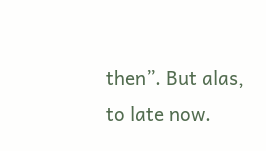then”. But alas, to late now.